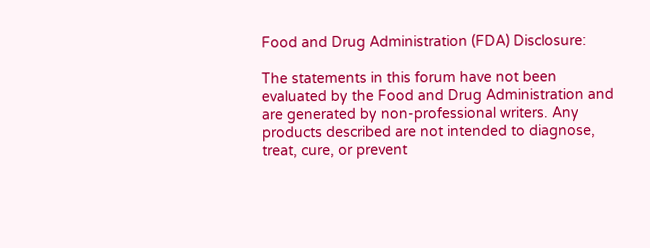Food and Drug Administration (FDA) Disclosure:

The statements in this forum have not been evaluated by the Food and Drug Administration and are generated by non-professional writers. Any products described are not intended to diagnose, treat, cure, or prevent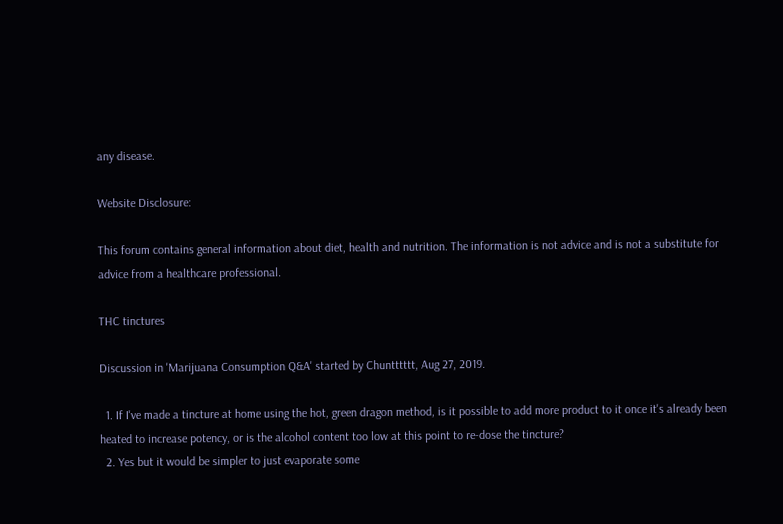any disease.

Website Disclosure:

This forum contains general information about diet, health and nutrition. The information is not advice and is not a substitute for advice from a healthcare professional.

THC tinctures

Discussion in 'Marijuana Consumption Q&A' started by Chuntttttt, Aug 27, 2019.

  1. If I've made a tincture at home using the hot, green dragon method, is it possible to add more product to it once it's already been heated to increase potency, or is the alcohol content too low at this point to re-dose the tincture?
  2. Yes but it would be simpler to just evaporate some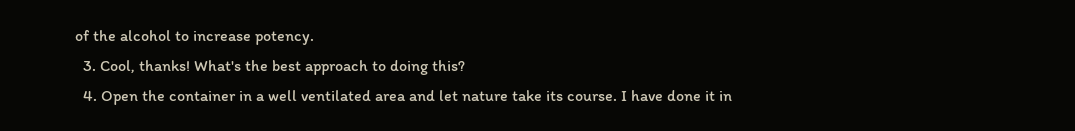of the alcohol to increase potency.
  3. Cool, thanks! What's the best approach to doing this?
  4. Open the container in a well ventilated area and let nature take its course. I have done it in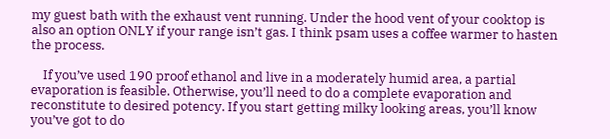my guest bath with the exhaust vent running. Under the hood vent of your cooktop is also an option ONLY if your range isn’t gas. I think psam uses a coffee warmer to hasten the process.

    If you’ve used 190 proof ethanol and live in a moderately humid area, a partial evaporation is feasible. Otherwise, you’ll need to do a complete evaporation and reconstitute to desired potency. If you start getting milky looking areas, you’ll know you’ve got to do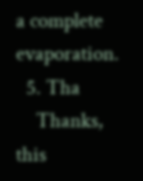a complete evaporation.
  5. Tha
    Thanks, this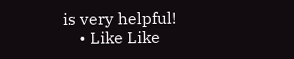is very helpful!
    • Like Like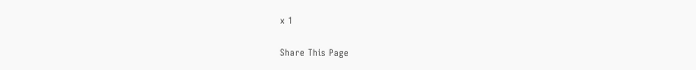x 1

Share This Page